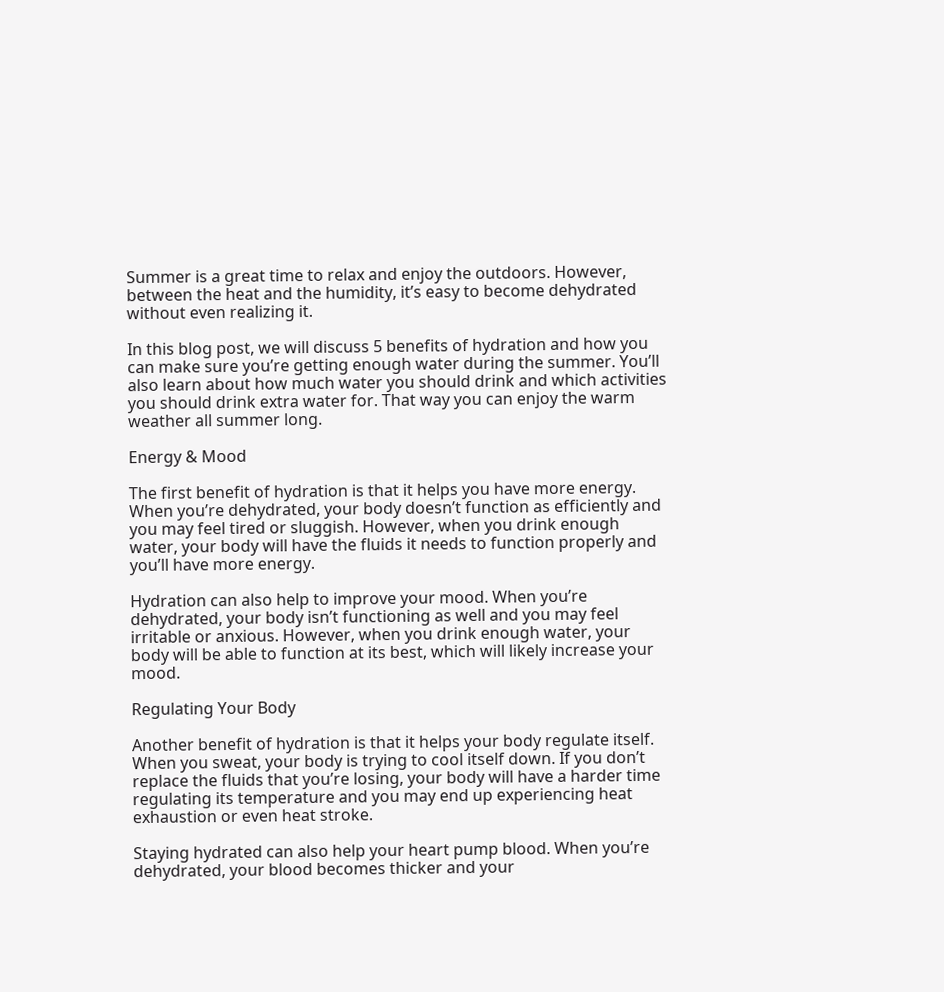Summer is a great time to relax and enjoy the outdoors. However, between the heat and the humidity, it’s easy to become dehydrated without even realizing it.

In this blog post, we will discuss 5 benefits of hydration and how you can make sure you’re getting enough water during the summer. You’ll also learn about how much water you should drink and which activities you should drink extra water for. That way you can enjoy the warm weather all summer long.

Energy & Mood

The first benefit of hydration is that it helps you have more energy. When you’re dehydrated, your body doesn’t function as efficiently and you may feel tired or sluggish. However, when you drink enough water, your body will have the fluids it needs to function properly and you’ll have more energy.

Hydration can also help to improve your mood. When you’re dehydrated, your body isn’t functioning as well and you may feel irritable or anxious. However, when you drink enough water, your body will be able to function at its best, which will likely increase your mood.

Regulating Your Body

Another benefit of hydration is that it helps your body regulate itself. When you sweat, your body is trying to cool itself down. If you don’t replace the fluids that you’re losing, your body will have a harder time regulating its temperature and you may end up experiencing heat exhaustion or even heat stroke.

Staying hydrated can also help your heart pump blood. When you’re dehydrated, your blood becomes thicker and your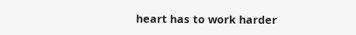heart has to work harder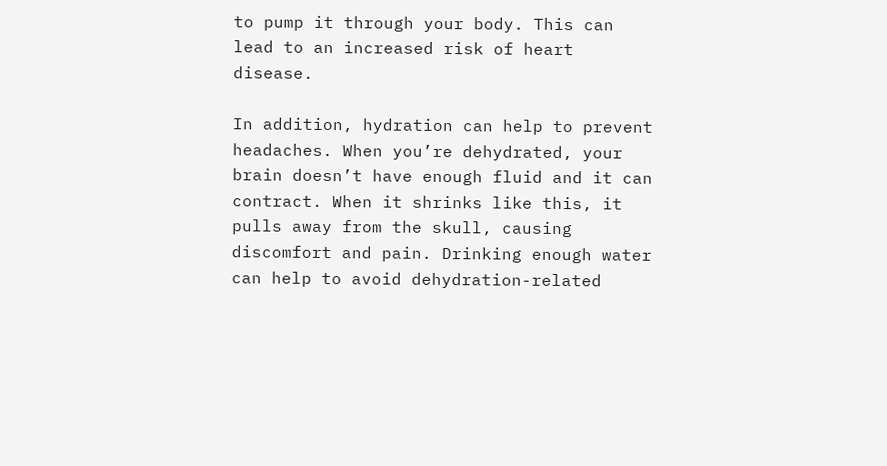to pump it through your body. This can lead to an increased risk of heart disease.

In addition, hydration can help to prevent headaches. When you’re dehydrated, your brain doesn’t have enough fluid and it can contract. When it shrinks like this, it pulls away from the skull, causing discomfort and pain. Drinking enough water can help to avoid dehydration-related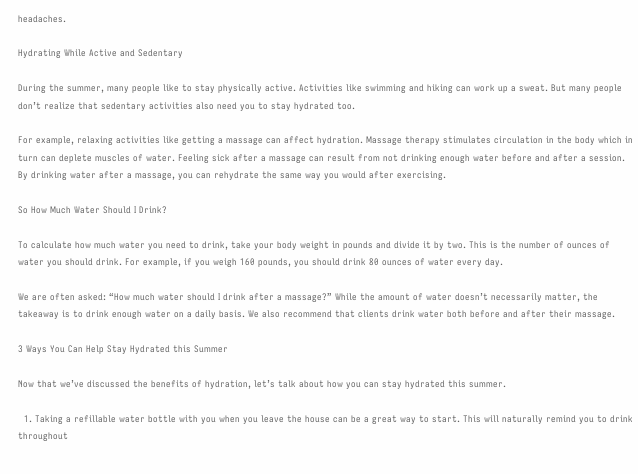headaches.

Hydrating While Active and Sedentary

During the summer, many people like to stay physically active. Activities like swimming and hiking can work up a sweat. But many people don’t realize that sedentary activities also need you to stay hydrated too.

For example, relaxing activities like getting a massage can affect hydration. Massage therapy stimulates circulation in the body which in turn can deplete muscles of water. Feeling sick after a massage can result from not drinking enough water before and after a session. By drinking water after a massage, you can rehydrate the same way you would after exercising.

So How Much Water Should I Drink?

To calculate how much water you need to drink, take your body weight in pounds and divide it by two. This is the number of ounces of water you should drink. For example, if you weigh 160 pounds, you should drink 80 ounces of water every day.

We are often asked: “How much water should I drink after a massage?” While the amount of water doesn’t necessarily matter, the takeaway is to drink enough water on a daily basis. We also recommend that clients drink water both before and after their massage.

3 Ways You Can Help Stay Hydrated this Summer

Now that we’ve discussed the benefits of hydration, let’s talk about how you can stay hydrated this summer.

  1. Taking a refillable water bottle with you when you leave the house can be a great way to start. This will naturally remind you to drink throughout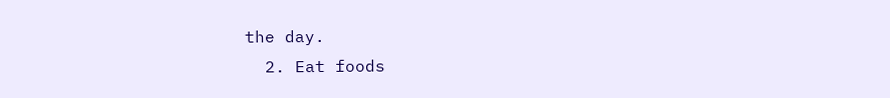the day.
  2. Eat foods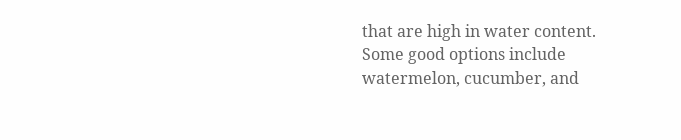that are high in water content. Some good options include watermelon, cucumber, and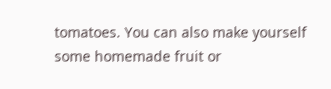tomatoes. You can also make yourself some homemade fruit or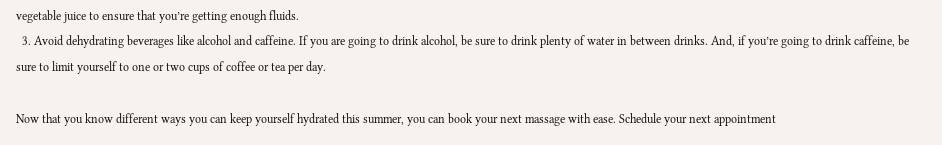vegetable juice to ensure that you’re getting enough fluids.
  3. Avoid dehydrating beverages like alcohol and caffeine. If you are going to drink alcohol, be sure to drink plenty of water in between drinks. And, if you’re going to drink caffeine, be sure to limit yourself to one or two cups of coffee or tea per day.

Now that you know different ways you can keep yourself hydrated this summer, you can book your next massage with ease. Schedule your next appointment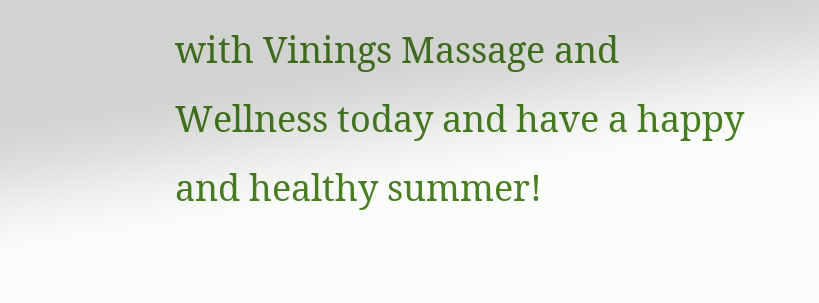with Vinings Massage and Wellness today and have a happy and healthy summer!